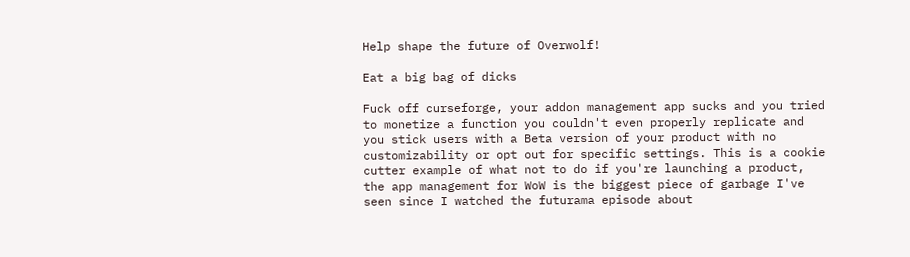Help shape the future of Overwolf!

Eat a big bag of dicks

Fuck off curseforge, your addon management app sucks and you tried to monetize a function you couldn't even properly replicate and you stick users with a Beta version of your product with no customizability or opt out for specific settings. This is a cookie cutter example of what not to do if you're launching a product, the app management for WoW is the biggest piece of garbage I've seen since I watched the futurama episode about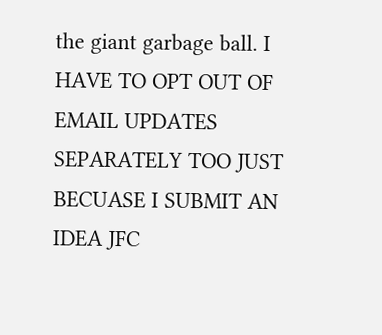the giant garbage ball. I HAVE TO OPT OUT OF EMAIL UPDATES SEPARATELY TOO JUST BECUASE I SUBMIT AN IDEA JFC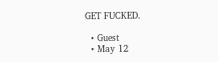GET FUCKED.

  • Guest
  • May 12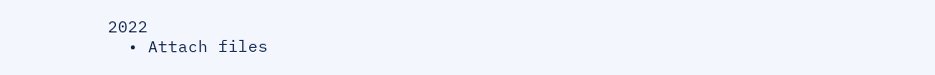2022
  • Attach files